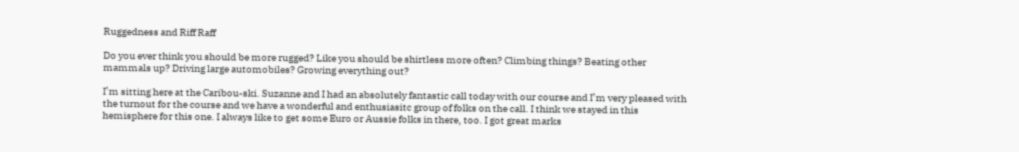Ruggedness and Riff Raff

Do you ever think you should be more rugged? Like you should be shirtless more often? Climbing things? Beating other mammals up? Driving large automobiles? Growing everything out?

I’m sitting here at the Caribou-ski. Suzanne and I had an absolutely fantastic call today with our course and I’m very pleased with the turnout for the course and we have a wonderful and enthusiasitc group of folks on the call. I think we stayed in this hemisphere for this one. I always like to get some Euro or Aussie folks in there, too. I got great marks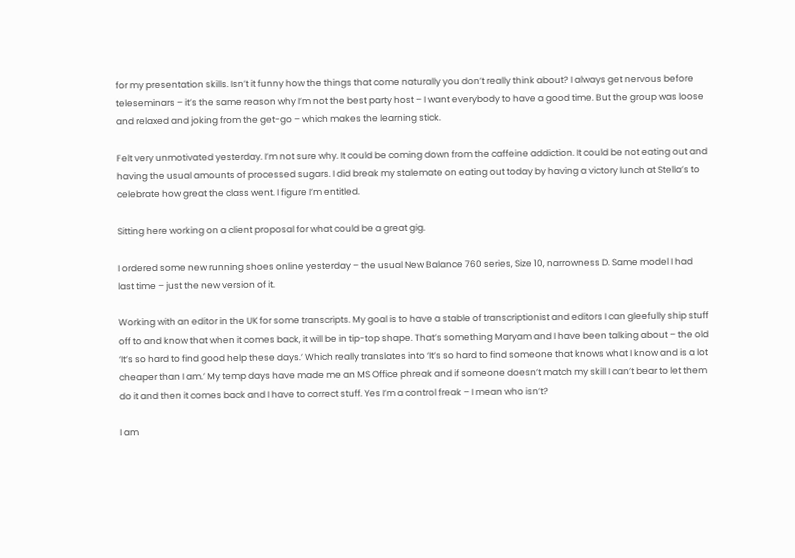for my presentation skills. Isn’t it funny how the things that come naturally you don’t really think about? I always get nervous before teleseminars – it’s the same reason why I’m not the best party host – I want everybody to have a good time. But the group was loose and relaxed and joking from the get-go – which makes the learning stick.

Felt very unmotivated yesterday. I’m not sure why. It could be coming down from the caffeine addiction. It could be not eating out and having the usual amounts of processed sugars. I did break my stalemate on eating out today by having a victory lunch at Stella’s to celebrate how great the class went. I figure I’m entitled.

Sitting here working on a client proposal for what could be a great gig.

I ordered some new running shoes online yesterday – the usual New Balance 760 series, Size 10, narrowness D. Same model I had last time – just the new version of it.

Working with an editor in the UK for some transcripts. My goal is to have a stable of transcriptionist and editors I can gleefully ship stuff off to and know that when it comes back, it will be in tip-top shape. That’s something Maryam and I have been talking about – the old ‘It’s so hard to find good help these days.’ Which really translates into ‘It’s so hard to find someone that knows what I know and is a lot cheaper than I am.’ My temp days have made me an MS Office phreak and if someone doesn’t match my skill I can’t bear to let them do it and then it comes back and I have to correct stuff. Yes I’m a control freak – I mean who isn’t?

I am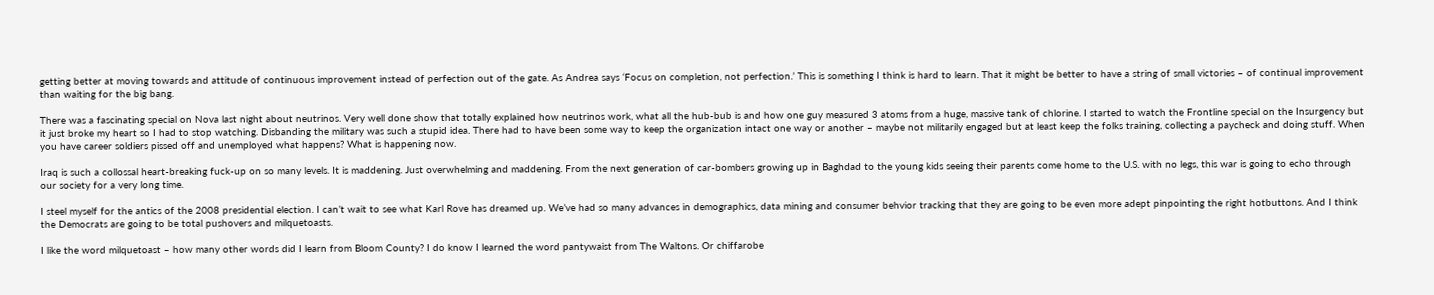getting better at moving towards and attitude of continuous improvement instead of perfection out of the gate. As Andrea says ‘Focus on completion, not perfection.’ This is something I think is hard to learn. That it might be better to have a string of small victories – of continual improvement than waiting for the big bang.

There was a fascinating special on Nova last night about neutrinos. Very well done show that totally explained how neutrinos work, what all the hub-bub is and how one guy measured 3 atoms from a huge, massive tank of chlorine. I started to watch the Frontline special on the Insurgency but it just broke my heart so I had to stop watching. Disbanding the military was such a stupid idea. There had to have been some way to keep the organization intact one way or another – maybe not militarily engaged but at least keep the folks training, collecting a paycheck and doing stuff. When you have career soldiers pissed off and unemployed what happens? What is happening now.

Iraq is such a collossal heart-breaking fuck-up on so many levels. It is maddening. Just overwhelming and maddening. From the next generation of car-bombers growing up in Baghdad to the young kids seeing their parents come home to the U.S. with no legs, this war is going to echo through our society for a very long time.

I steel myself for the antics of the 2008 presidential election. I can’t wait to see what Karl Rove has dreamed up. We’ve had so many advances in demographics, data mining and consumer behvior tracking that they are going to be even more adept pinpointing the right hotbuttons. And I think the Democrats are going to be total pushovers and milquetoasts.

I like the word milquetoast – how many other words did I learn from Bloom County? I do know I learned the word pantywaist from The Waltons. Or chiffarobe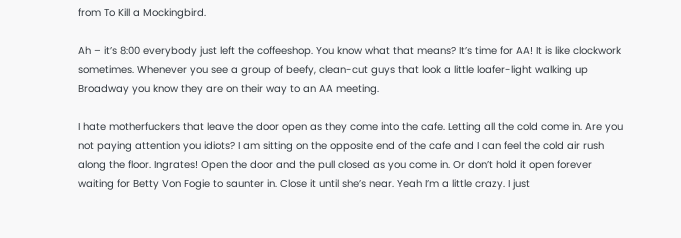from To Kill a Mockingbird.

Ah – it’s 8:00 everybody just left the coffeeshop. You know what that means? It’s time for AA! It is like clockwork sometimes. Whenever you see a group of beefy, clean-cut guys that look a little loafer-light walking up Broadway you know they are on their way to an AA meeting.

I hate motherfuckers that leave the door open as they come into the cafe. Letting all the cold come in. Are you not paying attention you idiots? I am sitting on the opposite end of the cafe and I can feel the cold air rush along the floor. Ingrates! Open the door and the pull closed as you come in. Or don’t hold it open forever waiting for Betty Von Fogie to saunter in. Close it until she’s near. Yeah I’m a little crazy. I just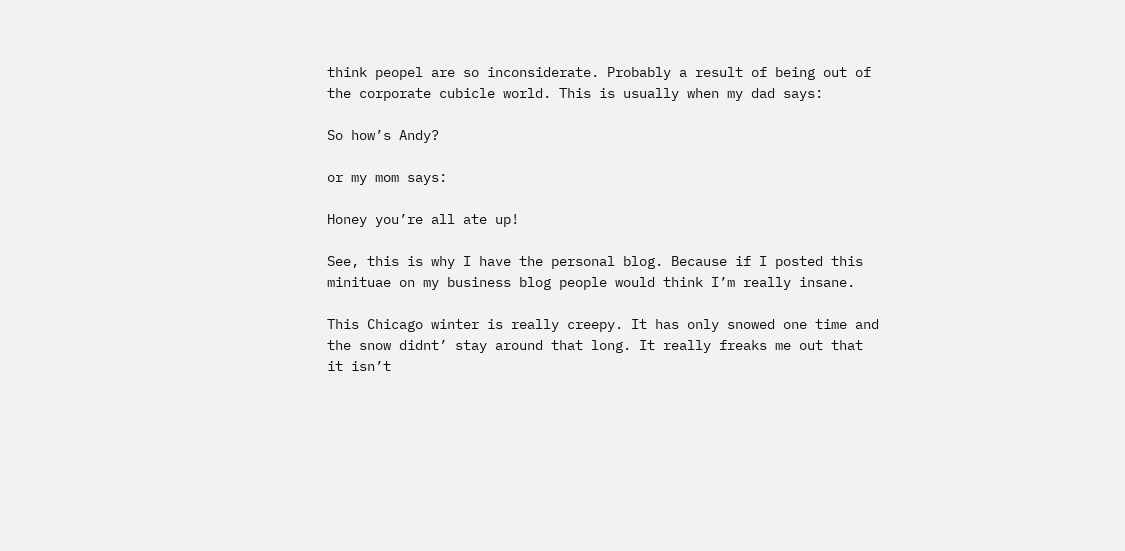think peopel are so inconsiderate. Probably a result of being out of the corporate cubicle world. This is usually when my dad says:

So how’s Andy?

or my mom says:

Honey you’re all ate up!

See, this is why I have the personal blog. Because if I posted this minituae on my business blog people would think I’m really insane.

This Chicago winter is really creepy. It has only snowed one time and the snow didnt’ stay around that long. It really freaks me out that it isn’t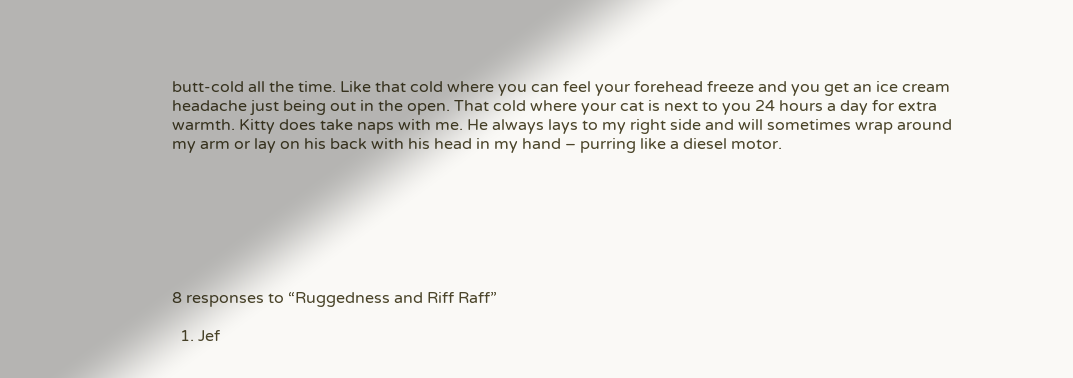butt-cold all the time. Like that cold where you can feel your forehead freeze and you get an ice cream headache just being out in the open. That cold where your cat is next to you 24 hours a day for extra warmth. Kitty does take naps with me. He always lays to my right side and will sometimes wrap around my arm or lay on his back with his head in my hand – purring like a diesel motor.







8 responses to “Ruggedness and Riff Raff”

  1. Jef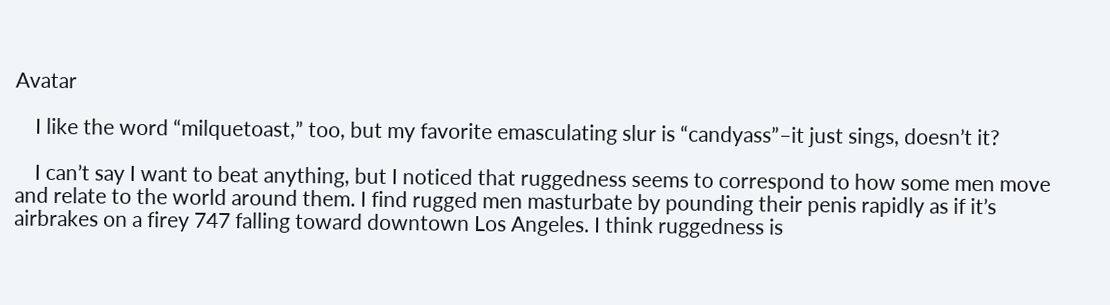Avatar

    I like the word “milquetoast,” too, but my favorite emasculating slur is “candyass”–it just sings, doesn’t it?

    I can’t say I want to beat anything, but I noticed that ruggedness seems to correspond to how some men move and relate to the world around them. I find rugged men masturbate by pounding their penis rapidly as if it’s airbrakes on a firey 747 falling toward downtown Los Angeles. I think ruggedness is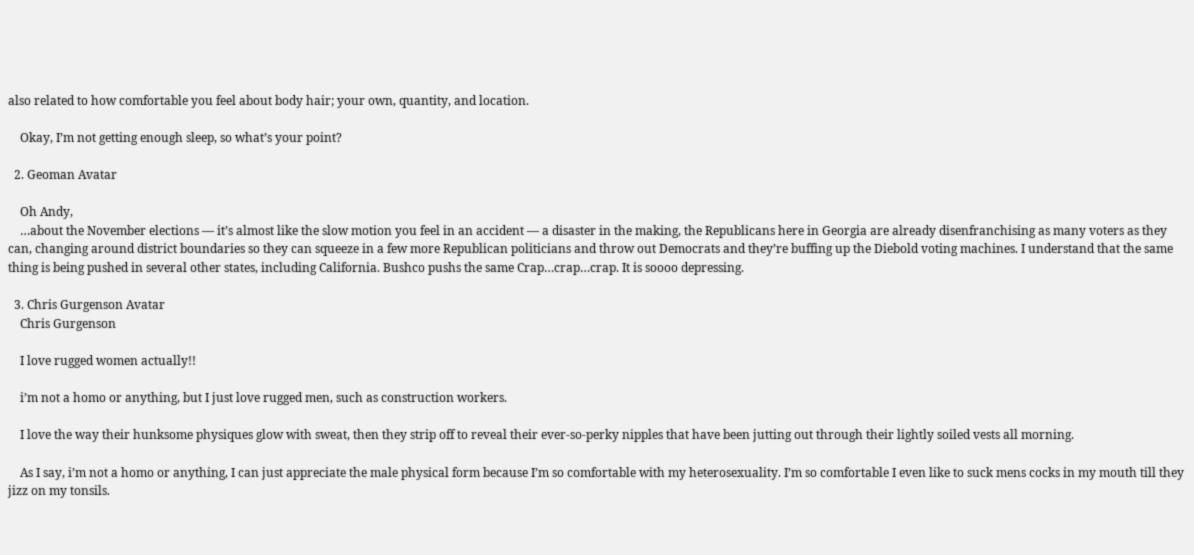also related to how comfortable you feel about body hair; your own, quantity, and location.

    Okay, I’m not getting enough sleep, so what’s your point?

  2. Geoman Avatar

    Oh Andy,
    …about the November elections — it’s almost like the slow motion you feel in an accident — a disaster in the making, the Republicans here in Georgia are already disenfranchising as many voters as they can, changing around district boundaries so they can squeeze in a few more Republican politicians and throw out Democrats and they’re buffing up the Diebold voting machines. I understand that the same thing is being pushed in several other states, including California. Bushco pushs the same Crap…crap…crap. It is soooo depressing.

  3. Chris Gurgenson Avatar
    Chris Gurgenson

    I love rugged women actually!!

    i’m not a homo or anything, but I just love rugged men, such as construction workers.

    I love the way their hunksome physiques glow with sweat, then they strip off to reveal their ever-so-perky nipples that have been jutting out through their lightly soiled vests all morning.

    As I say, i’m not a homo or anything, I can just appreciate the male physical form because I’m so comfortable with my heterosexuality. I’m so comfortable I even like to suck mens cocks in my mouth till they jizz on my tonsils.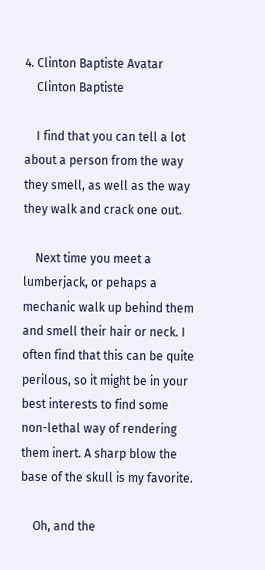4. Clinton Baptiste Avatar
    Clinton Baptiste

    I find that you can tell a lot about a person from the way they smell, as well as the way they walk and crack one out.

    Next time you meet a lumberjack, or pehaps a mechanic walk up behind them and smell their hair or neck. I often find that this can be quite perilous, so it might be in your best interests to find some non-lethal way of rendering them inert. A sharp blow the base of the skull is my favorite.

    Oh, and the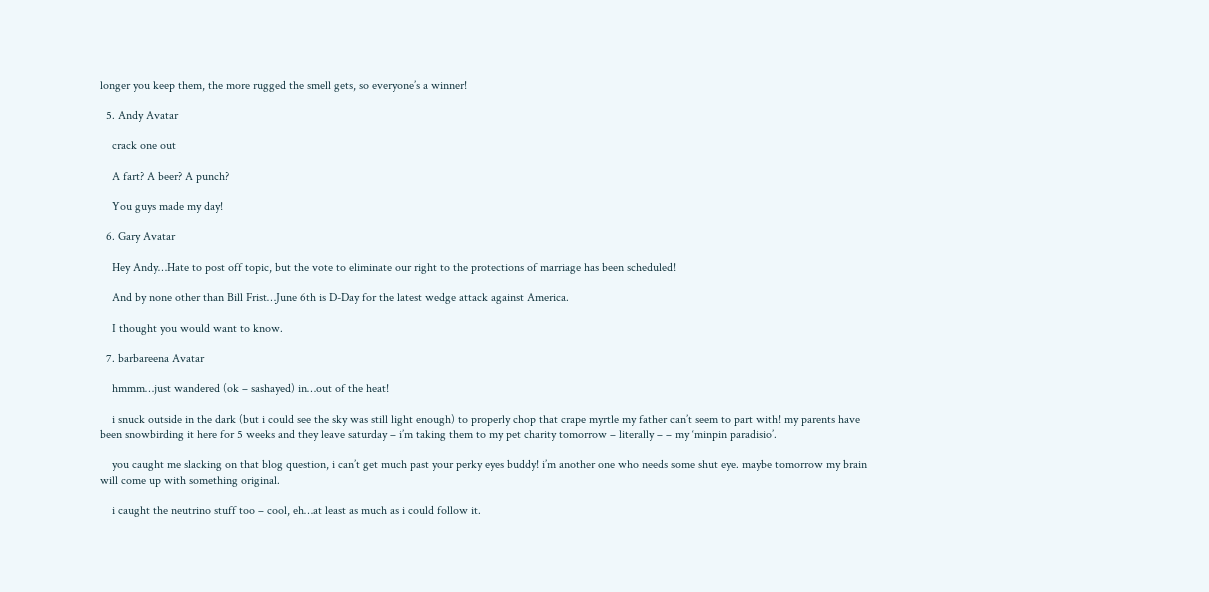longer you keep them, the more rugged the smell gets, so everyone’s a winner!

  5. Andy Avatar

    crack one out

    A fart? A beer? A punch?

    You guys made my day!

  6. Gary Avatar

    Hey Andy…Hate to post off topic, but the vote to eliminate our right to the protections of marriage has been scheduled!

    And by none other than Bill Frist…June 6th is D-Day for the latest wedge attack against America.

    I thought you would want to know.

  7. barbareena Avatar

    hmmm…just wandered (ok – sashayed) in…out of the heat!

    i snuck outside in the dark (but i could see the sky was still light enough) to properly chop that crape myrtle my father can’t seem to part with! my parents have been snowbirding it here for 5 weeks and they leave saturday – i’m taking them to my pet charity tomorrow – literally – – my ‘minpin paradisio’.

    you caught me slacking on that blog question, i can’t get much past your perky eyes buddy! i’m another one who needs some shut eye. maybe tomorrow my brain will come up with something original.

    i caught the neutrino stuff too – cool, eh…at least as much as i could follow it.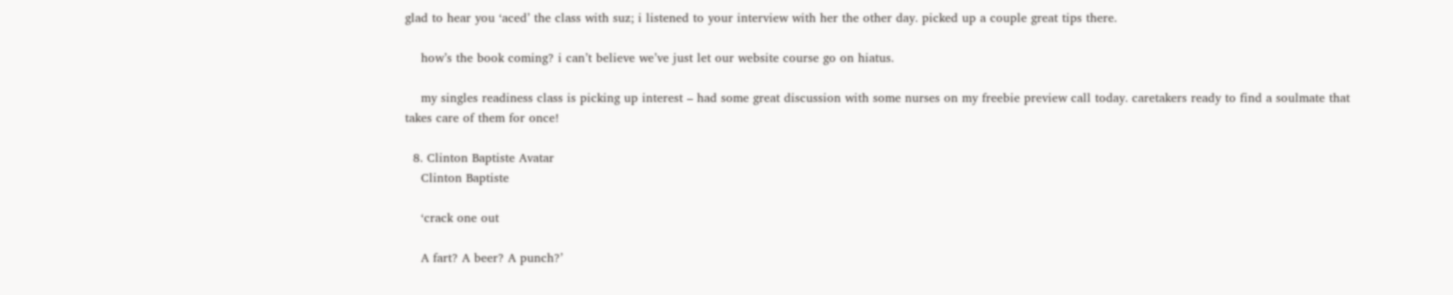glad to hear you ‘aced’ the class with suz; i listened to your interview with her the other day. picked up a couple great tips there.

    how’s the book coming? i can’t believe we’ve just let our website course go on hiatus.

    my singles readiness class is picking up interest – had some great discussion with some nurses on my freebie preview call today. caretakers ready to find a soulmate that takes care of them for once!

  8. Clinton Baptiste Avatar
    Clinton Baptiste

    ‘crack one out

    A fart? A beer? A punch?’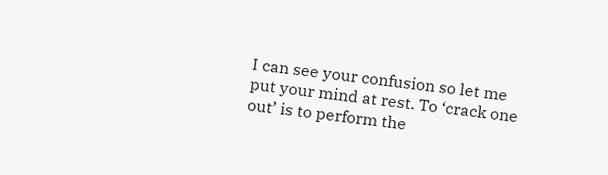I can see your confusion so let me put your mind at rest. To ‘crack one out’ is to perform the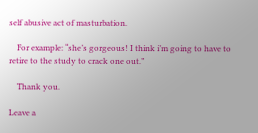self abusive act of masturbation.

    For example: “she’s gorgeous! I think i’m going to have to retire to the study to crack one out.”

    Thank you.

Leave a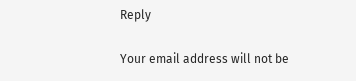Reply

Your email address will not be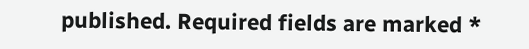published. Required fields are marked *